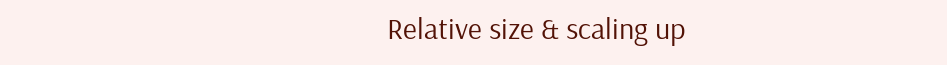Relative size & scaling up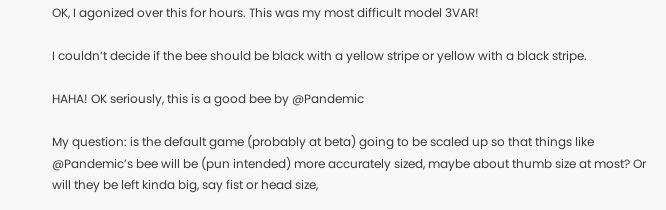OK, I agonized over this for hours. This was my most difficult model 3VAR!

I couldn’t decide if the bee should be black with a yellow stripe or yellow with a black stripe.

HAHA! OK seriously, this is a good bee by @Pandemic

My question: is the default game (probably at beta) going to be scaled up so that things like @Pandemic’s bee will be (pun intended) more accurately sized, maybe about thumb size at most? Or will they be left kinda big, say fist or head size,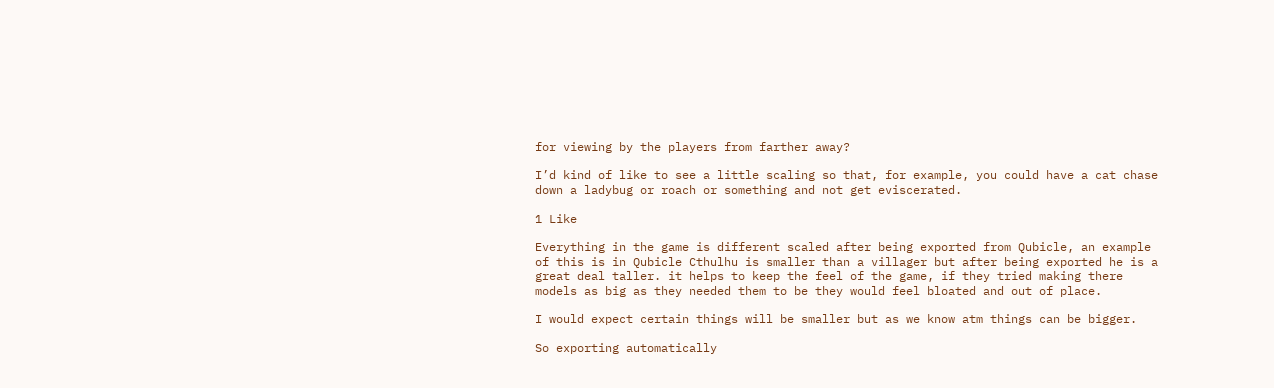for viewing by the players from farther away?

I’d kind of like to see a little scaling so that, for example, you could have a cat chase down a ladybug or roach or something and not get eviscerated.

1 Like

Everything in the game is different scaled after being exported from Qubicle, an example of this is in Qubicle Cthulhu is smaller than a villager but after being exported he is a great deal taller. it helps to keep the feel of the game, if they tried making there models as big as they needed them to be they would feel bloated and out of place.

I would expect certain things will be smaller but as we know atm things can be bigger.

So exporting automatically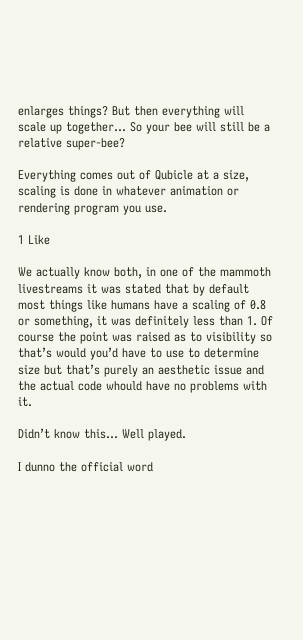enlarges things? But then everything will scale up together… So your bee will still be a relative super-bee?

Everything comes out of Qubicle at a size, scaling is done in whatever animation or rendering program you use.

1 Like

We actually know both, in one of the mammoth livestreams it was stated that by default most things like humans have a scaling of 0.8 or something, it was definitely less than 1. Of course the point was raised as to visibility so that’s would you’d have to use to determine size but that’s purely an aesthetic issue and the actual code whould have no problems with it.

Didn’t know this… Well played.

I dunno the official word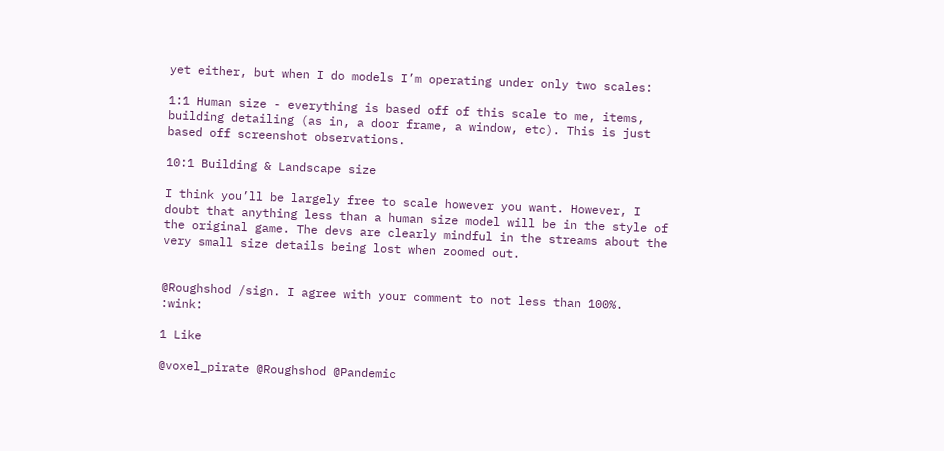yet either, but when I do models I’m operating under only two scales:

1:1 Human size - everything is based off of this scale to me, items, building detailing (as in, a door frame, a window, etc). This is just based off screenshot observations.

10:1 Building & Landscape size

I think you’ll be largely free to scale however you want. However, I doubt that anything less than a human size model will be in the style of the original game. The devs are clearly mindful in the streams about the very small size details being lost when zoomed out.


@Roughshod /sign. I agree with your comment to not less than 100%. :wink:

1 Like

@voxel_pirate @Roughshod @Pandemic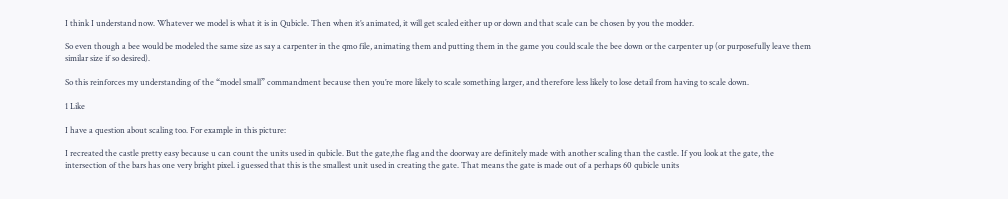I think I understand now. Whatever we model is what it is in Qubicle. Then when it’s animated, it will get scaled either up or down and that scale can be chosen by you the modder.

So even though a bee would be modeled the same size as say a carpenter in the qmo file, animating them and putting them in the game you could scale the bee down or the carpenter up (or purposefully leave them similar size if so desired).

So this reinforces my understanding of the “model small” commandment because then you’re more likely to scale something larger, and therefore less likely to lose detail from having to scale down.

1 Like

I have a question about scaling too. For example in this picture:

I recreated the castle pretty easy because u can count the units used in qubicle. But the gate,the flag and the doorway are definitely made with another scaling than the castle. If you look at the gate, the intersection of the bars has one very bright pixel. i guessed that this is the smallest unit used in creating the gate. That means the gate is made out of a perhaps 60 qubicle units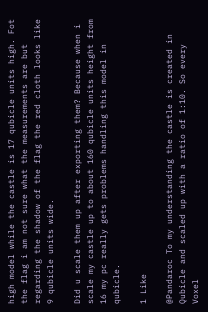high model while the castle is 17 qubicle units high. Fot the flag i am not sure what the measurements are but regarding the shadow of the flag the red cloth looks like 9 qubicle units wide.

Did u scale them up after exporting them? Because when i scale my castle up to about 160 qubicle units height from 16 my pc really gets problems handling this model in qubicle.

1 Like

@Pandaroc To my understanding the castle is created in Qubicle and scaled up with a ratio of 1:10. So every Voxel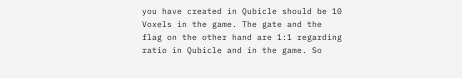you have created in Qubicle should be 10 Voxels in the game. The gate and the flag on the other hand are 1:1 regarding ratio in Qubicle and in the game. So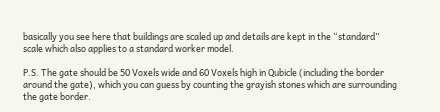basically you see here that buildings are scaled up and details are kept in the “standard” scale which also applies to a standard worker model.

P.S. The gate should be 50 Voxels wide and 60 Voxels high in Qubicle (including the border around the gate), which you can guess by counting the grayish stones which are surrounding the gate border.